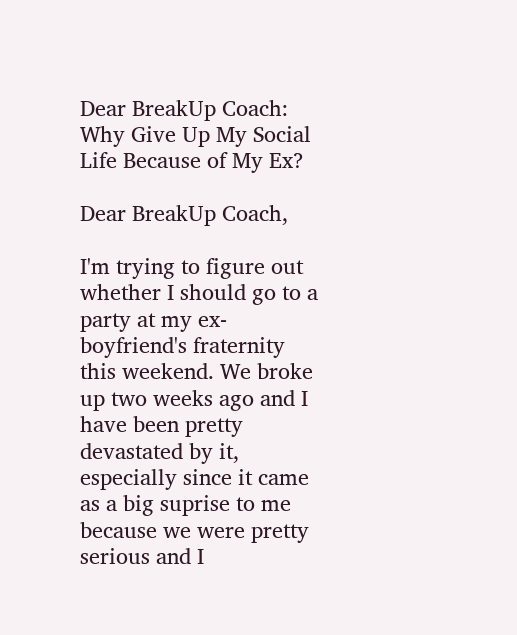Dear BreakUp Coach: Why Give Up My Social Life Because of My Ex?

Dear BreakUp Coach,

I'm trying to figure out whether I should go to a party at my ex-boyfriend's fraternity this weekend. We broke up two weeks ago and I have been pretty devastated by it, especially since it came as a big suprise to me because we were pretty serious and I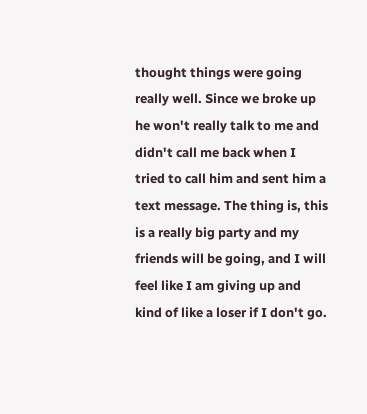thought things were going really well. Since we broke up he won't really talk to me and didn't call me back when I tried to call him and sent him a text message. The thing is, this is a really big party and my friends will be going, and I will feel like I am giving up and kind of like a loser if I don't go.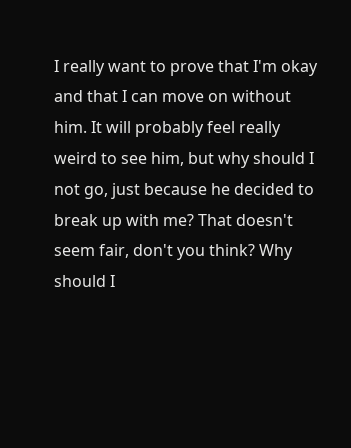I really want to prove that I'm okay and that I can move on without him. It will probably feel really weird to see him, but why should I not go, just because he decided to break up with me? That doesn't seem fair, don't you think? Why should I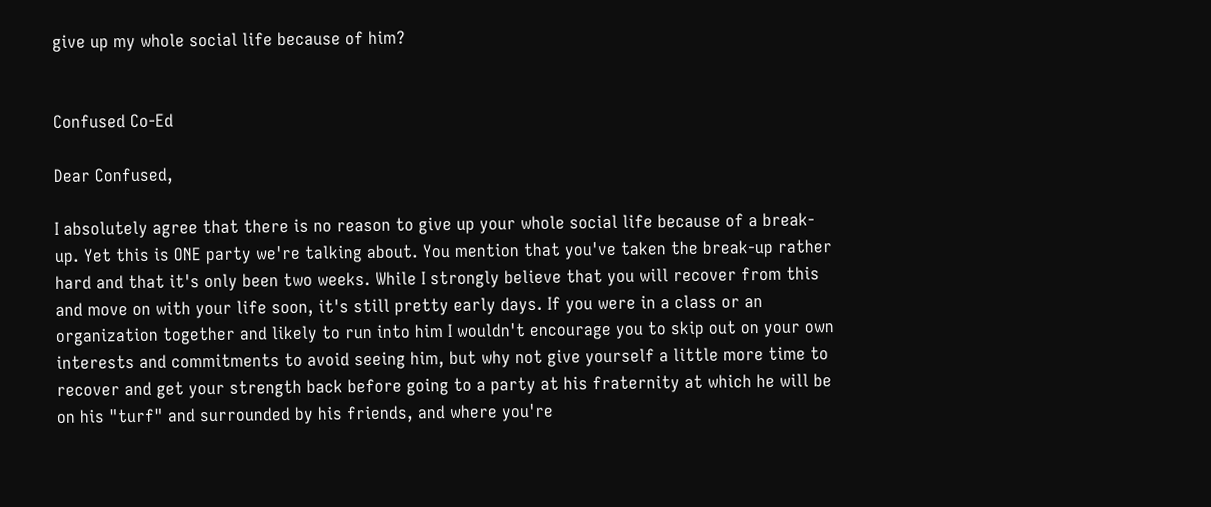give up my whole social life because of him?


Confused Co-Ed

Dear Confused,

I absolutely agree that there is no reason to give up your whole social life because of a break-up. Yet this is ONE party we're talking about. You mention that you've taken the break-up rather hard and that it's only been two weeks. While I strongly believe that you will recover from this and move on with your life soon, it's still pretty early days. If you were in a class or an organization together and likely to run into him I wouldn't encourage you to skip out on your own interests and commitments to avoid seeing him, but why not give yourself a little more time to recover and get your strength back before going to a party at his fraternity at which he will be on his "turf" and surrounded by his friends, and where you're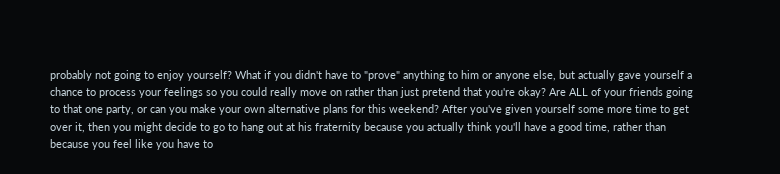probably not going to enjoy yourself? What if you didn't have to "prove" anything to him or anyone else, but actually gave yourself a chance to process your feelings so you could really move on rather than just pretend that you're okay? Are ALL of your friends going to that one party, or can you make your own alternative plans for this weekend? After you've given yourself some more time to get over it, then you might decide to go to hang out at his fraternity because you actually think you'll have a good time, rather than because you feel like you have to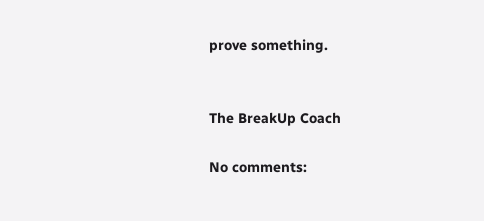prove something.


The BreakUp Coach

No comments: